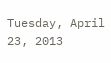Tuesday, April 23, 2013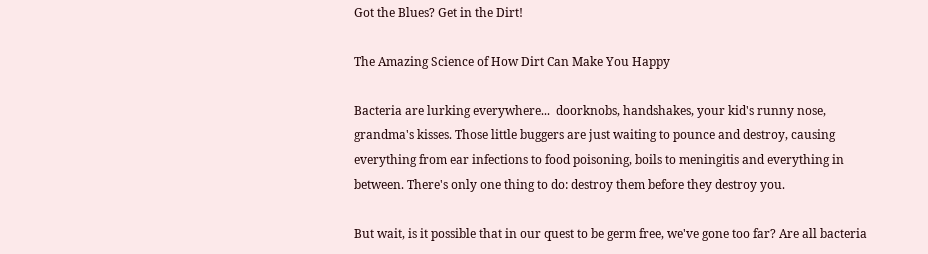Got the Blues? Get in the Dirt!

The Amazing Science of How Dirt Can Make You Happy

Bacteria are lurking everywhere...  doorknobs, handshakes, your kid's runny nose, grandma's kisses. Those little buggers are just waiting to pounce and destroy, causing everything from ear infections to food poisoning, boils to meningitis and everything in between. There's only one thing to do: destroy them before they destroy you.

But wait, is it possible that in our quest to be germ free, we've gone too far? Are all bacteria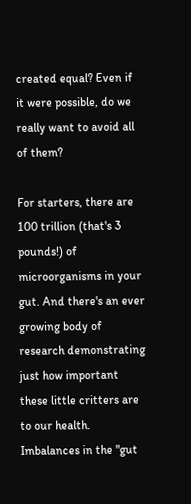created equal? Even if it were possible, do we really want to avoid all of them?

For starters, there are 100 trillion (that's 3 pounds!) of microorganisms in your gut. And there's an ever growing body of research demonstrating just how important these little critters are to our health. Imbalances in the "gut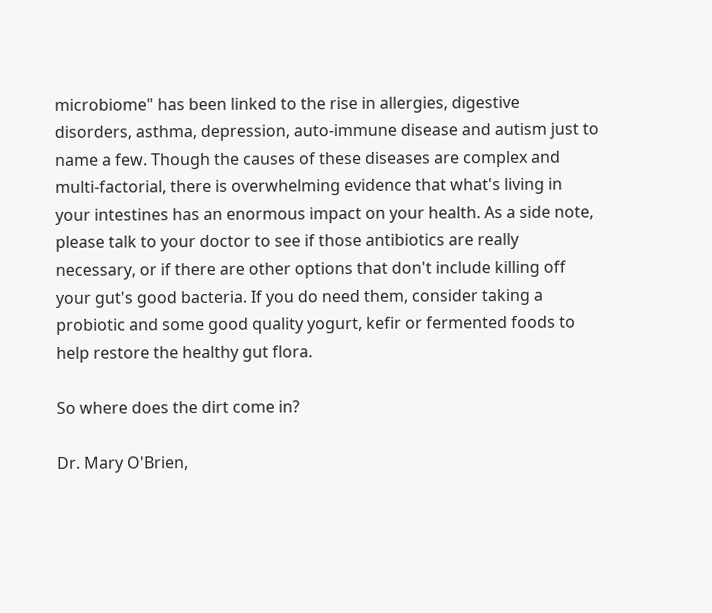microbiome" has been linked to the rise in allergies, digestive disorders, asthma, depression, auto-immune disease and autism just to name a few. Though the causes of these diseases are complex and multi-factorial, there is overwhelming evidence that what's living in your intestines has an enormous impact on your health. As a side note, please talk to your doctor to see if those antibiotics are really necessary, or if there are other options that don't include killing off your gut's good bacteria. If you do need them, consider taking a probiotic and some good quality yogurt, kefir or fermented foods to help restore the healthy gut flora.

So where does the dirt come in?

Dr. Mary O'Brien,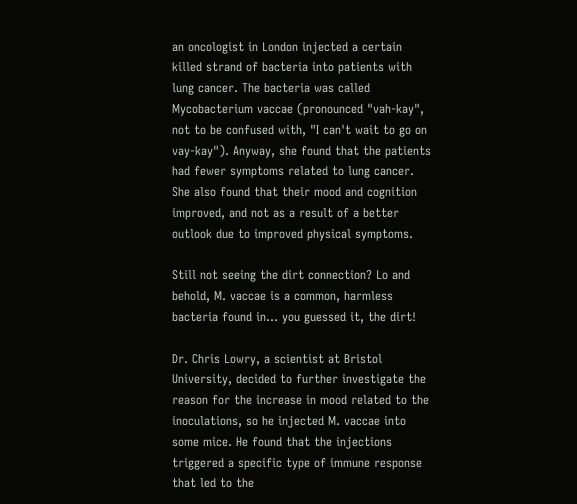an oncologist in London injected a certain killed strand of bacteria into patients with lung cancer. The bacteria was called Mycobacterium vaccae (pronounced "vah-kay", not to be confused with, "I can't wait to go on vay-kay"). Anyway, she found that the patients had fewer symptoms related to lung cancer. She also found that their mood and cognition improved, and not as a result of a better outlook due to improved physical symptoms.

Still not seeing the dirt connection? Lo and behold, M. vaccae is a common, harmless bacteria found in... you guessed it, the dirt!

Dr. Chris Lowry, a scientist at Bristol University, decided to further investigate the reason for the increase in mood related to the inoculations, so he injected M. vaccae into some mice. He found that the injections triggered a specific type of immune response that led to the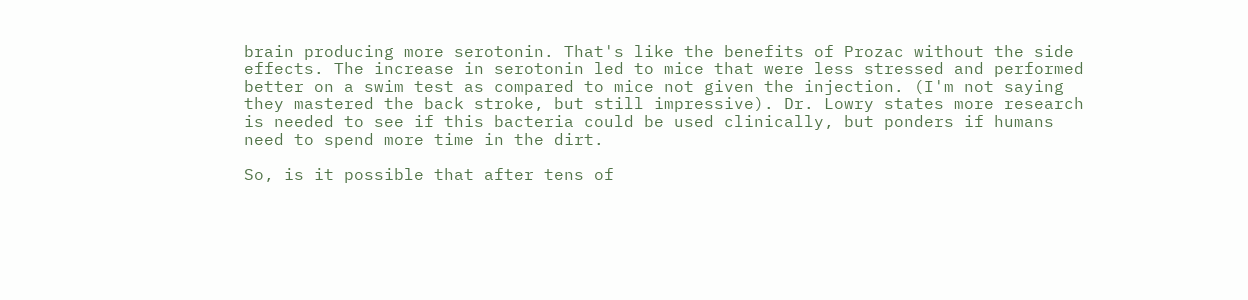brain producing more serotonin. That's like the benefits of Prozac without the side effects. The increase in serotonin led to mice that were less stressed and performed better on a swim test as compared to mice not given the injection. (I'm not saying they mastered the back stroke, but still impressive). Dr. Lowry states more research is needed to see if this bacteria could be used clinically, but ponders if humans need to spend more time in the dirt.

So, is it possible that after tens of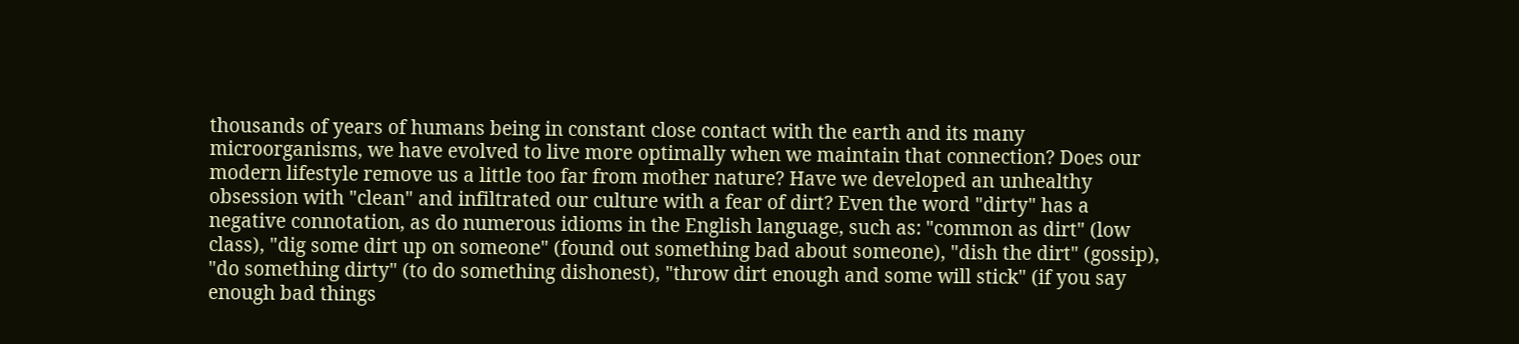thousands of years of humans being in constant close contact with the earth and its many microorganisms, we have evolved to live more optimally when we maintain that connection? Does our modern lifestyle remove us a little too far from mother nature? Have we developed an unhealthy obsession with "clean" and infiltrated our culture with a fear of dirt? Even the word "dirty" has a negative connotation, as do numerous idioms in the English language, such as: "common as dirt" (low class), "dig some dirt up on someone" (found out something bad about someone), "dish the dirt" (gossip), "do something dirty" (to do something dishonest), "throw dirt enough and some will stick" (if you say enough bad things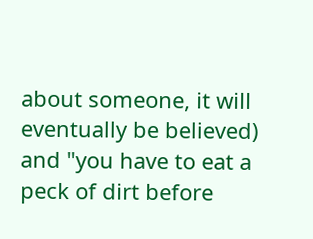about someone, it will eventually be believed) and "you have to eat a peck of dirt before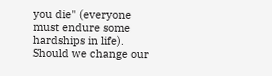you die" (everyone must endure some hardships in life). Should we change our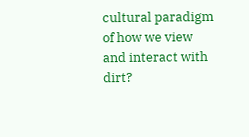cultural paradigm of how we view and interact with dirt?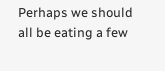Perhaps we should all be eating a few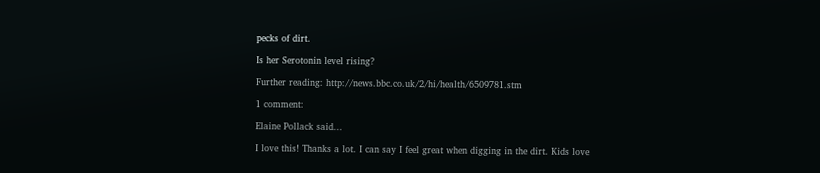pecks of dirt.

Is her Serotonin level rising?

Further reading: http://news.bbc.co.uk/2/hi/health/6509781.stm

1 comment:

Elaine Pollack said...

I love this! Thanks a lot. I can say I feel great when digging in the dirt. Kids love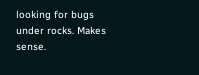looking for bugs under rocks. Makes sense.